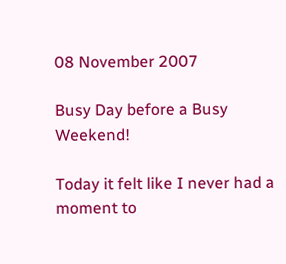08 November 2007

Busy Day before a Busy Weekend!

Today it felt like I never had a moment to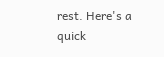rest. Here's a quick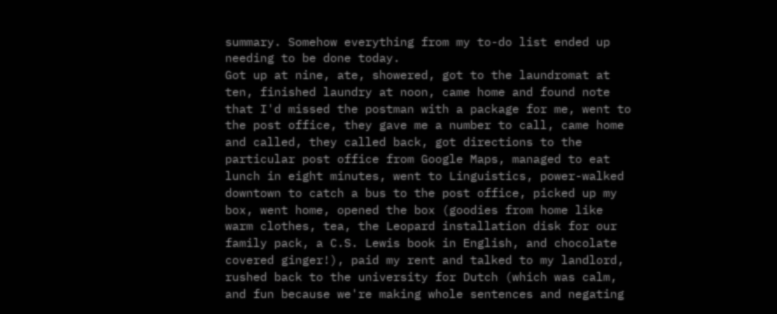summary. Somehow everything from my to-do list ended up needing to be done today.
Got up at nine, ate, showered, got to the laundromat at ten, finished laundry at noon, came home and found note that I'd missed the postman with a package for me, went to the post office, they gave me a number to call, came home and called, they called back, got directions to the particular post office from Google Maps, managed to eat lunch in eight minutes, went to Linguistics, power-walked downtown to catch a bus to the post office, picked up my box, went home, opened the box (goodies from home like warm clothes, tea, the Leopard installation disk for our family pack, a C.S. Lewis book in English, and chocolate covered ginger!), paid my rent and talked to my landlord, rushed back to the university for Dutch (which was calm, and fun because we're making whole sentences and negating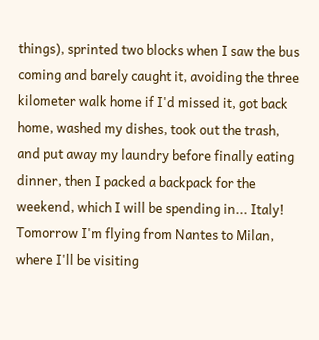things), sprinted two blocks when I saw the bus coming and barely caught it, avoiding the three kilometer walk home if I'd missed it, got back home, washed my dishes, took out the trash, and put away my laundry before finally eating dinner, then I packed a backpack for the weekend, which I will be spending in... Italy! Tomorrow I'm flying from Nantes to Milan, where I'll be visiting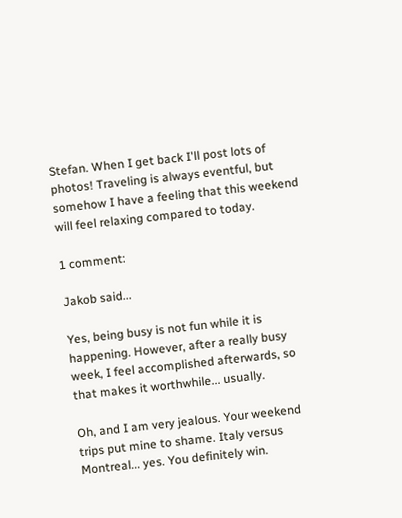Stefan. When I get back I'll post lots of photos! Traveling is always eventful, but somehow I have a feeling that this weekend will feel relaxing compared to today.

1 comment:

Jakob said...

Yes, being busy is not fun while it is happening. However, after a really busy week, I feel accomplished afterwards, so that makes it worthwhile... usually.

Oh, and I am very jealous. Your weekend trips put mine to shame. Italy versus Montreal... yes. You definitely win.